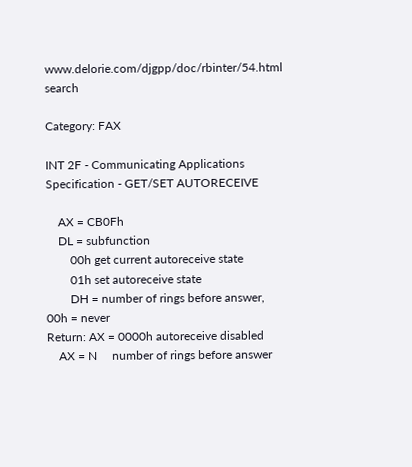www.delorie.com/djgpp/doc/rbinter/54.html   search

Category: FAX

INT 2F - Communicating Applications Specification - GET/SET AUTORECEIVE

    AX = CB0Fh
    DL = subfunction
        00h get current autoreceive state
        01h set autoreceive state
        DH = number of rings before answer, 00h = never
Return: AX = 0000h autoreceive disabled
    AX = N     number of rings before answer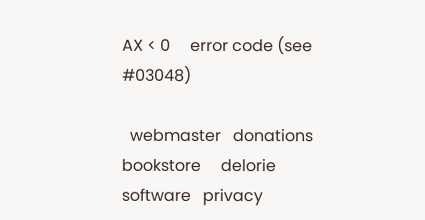AX < 0     error code (see #03048)

  webmaster   donations   bookstore     delorie software   privacy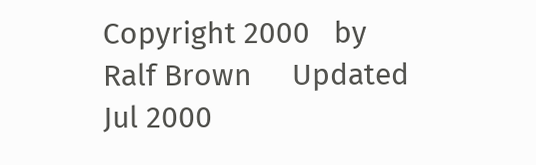Copyright 2000   by Ralf Brown     Updated Jul 2000